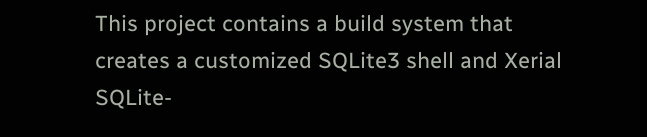This project contains a build system that creates a customized SQLite3 shell and Xerial SQLite-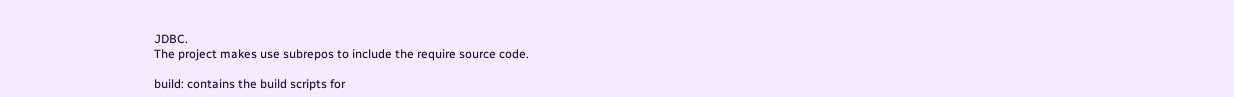JDBC.
The project makes use subrepos to include the require source code.

build: contains the build scripts for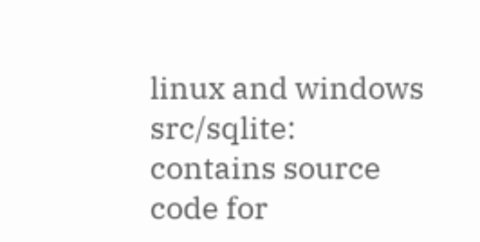linux and windows
src/sqlite: contains source code for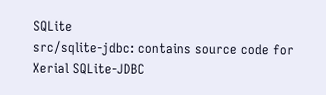SQLite
src/sqlite-jdbc: contains source code for Xerial SQLite-JDBC